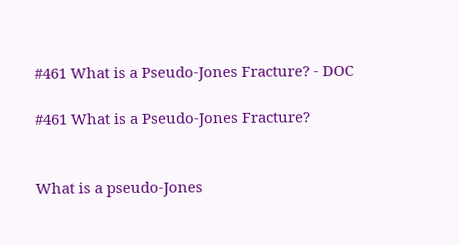#461 What is a Pseudo-Jones Fracture? - DOC

#461 What is a Pseudo-Jones Fracture?


What is a pseudo-Jones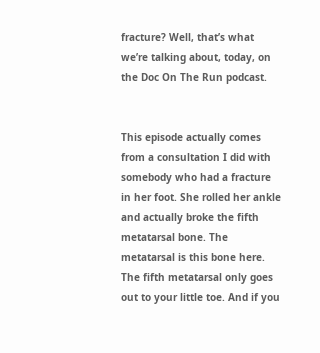fracture? Well, that’s what we’re talking about, today, on the Doc On The Run podcast.


This episode actually comes from a consultation I did with somebody who had a fracture in her foot. She rolled her ankle and actually broke the fifth metatarsal bone. The metatarsal is this bone here. The fifth metatarsal only goes out to your little toe. And if you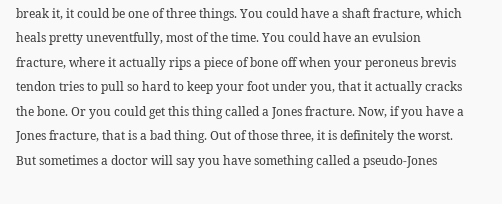break it, it could be one of three things. You could have a shaft fracture, which heals pretty uneventfully, most of the time. You could have an evulsion fracture, where it actually rips a piece of bone off when your peroneus brevis tendon tries to pull so hard to keep your foot under you, that it actually cracks the bone. Or you could get this thing called a Jones fracture. Now, if you have a Jones fracture, that is a bad thing. Out of those three, it is definitely the worst. But sometimes a doctor will say you have something called a pseudo-Jones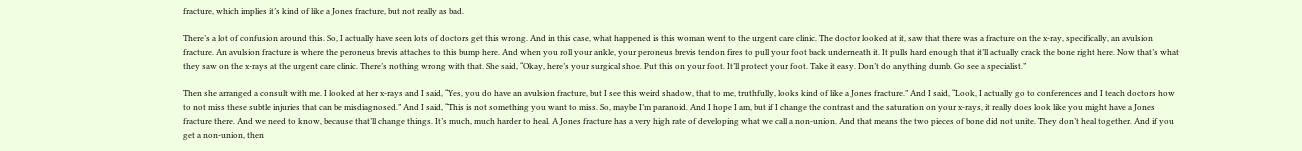fracture, which implies it’s kind of like a Jones fracture, but not really as bad.

There’s a lot of confusion around this. So, I actually have seen lots of doctors get this wrong. And in this case, what happened is this woman went to the urgent care clinic. The doctor looked at it, saw that there was a fracture on the x-ray, specifically, an avulsion fracture. An avulsion fracture is where the peroneus brevis attaches to this bump here. And when you roll your ankle, your peroneus brevis tendon fires to pull your foot back underneath it. It pulls hard enough that it’ll actually crack the bone right here. Now that’s what they saw on the x-rays at the urgent care clinic. There’s nothing wrong with that. She said, “Okay, here’s your surgical shoe. Put this on your foot. It’ll protect your foot. Take it easy. Don’t do anything dumb. Go see a specialist.”

Then she arranged a consult with me. I looked at her x-rays and I said, “Yes, you do have an avulsion fracture, but I see this weird shadow, that to me, truthfully, looks kind of like a Jones fracture.” And I said, “Look, I actually go to conferences and I teach doctors how to not miss these subtle injuries that can be misdiagnosed.” And I said, “This is not something you want to miss. So, maybe I’m paranoid. And I hope I am, but if I change the contrast and the saturation on your x-rays, it really does look like you might have a Jones fracture there. And we need to know, because that’ll change things. It’s much, much harder to heal. A Jones fracture has a very high rate of developing what we call a non-union. And that means the two pieces of bone did not unite. They don’t heal together. And if you get a non-union, then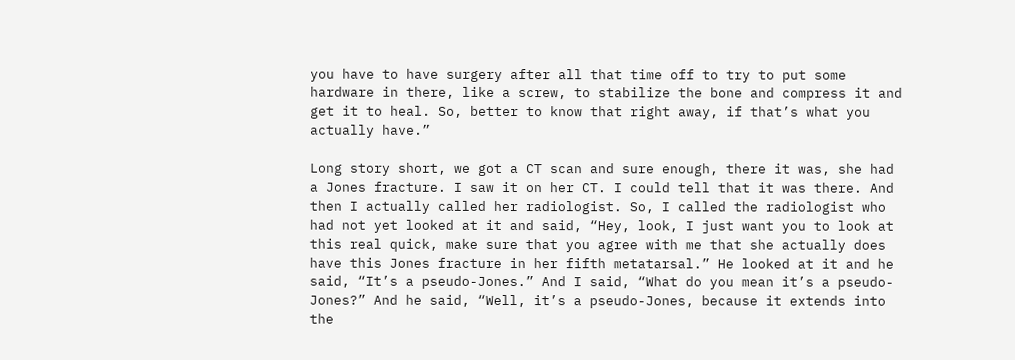you have to have surgery after all that time off to try to put some hardware in there, like a screw, to stabilize the bone and compress it and get it to heal. So, better to know that right away, if that’s what you actually have.”

Long story short, we got a CT scan and sure enough, there it was, she had a Jones fracture. I saw it on her CT. I could tell that it was there. And then I actually called her radiologist. So, I called the radiologist who had not yet looked at it and said, “Hey, look, I just want you to look at this real quick, make sure that you agree with me that she actually does have this Jones fracture in her fifth metatarsal.” He looked at it and he said, “It’s a pseudo-Jones.” And I said, “What do you mean it’s a pseudo-Jones?” And he said, “Well, it’s a pseudo-Jones, because it extends into the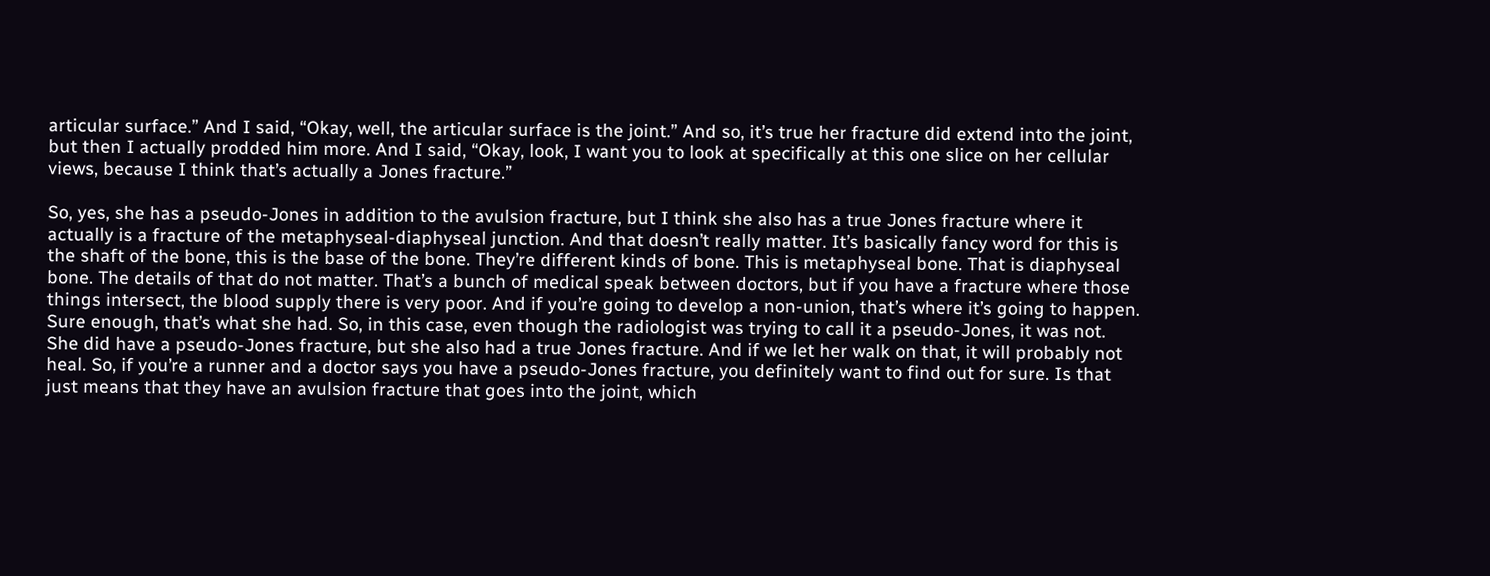articular surface.” And I said, “Okay, well, the articular surface is the joint.” And so, it’s true her fracture did extend into the joint, but then I actually prodded him more. And I said, “Okay, look, I want you to look at specifically at this one slice on her cellular views, because I think that’s actually a Jones fracture.”

So, yes, she has a pseudo-Jones in addition to the avulsion fracture, but I think she also has a true Jones fracture where it actually is a fracture of the metaphyseal-diaphyseal junction. And that doesn’t really matter. It’s basically fancy word for this is the shaft of the bone, this is the base of the bone. They’re different kinds of bone. This is metaphyseal bone. That is diaphyseal bone. The details of that do not matter. That’s a bunch of medical speak between doctors, but if you have a fracture where those things intersect, the blood supply there is very poor. And if you’re going to develop a non-union, that’s where it’s going to happen. Sure enough, that’s what she had. So, in this case, even though the radiologist was trying to call it a pseudo-Jones, it was not. She did have a pseudo-Jones fracture, but she also had a true Jones fracture. And if we let her walk on that, it will probably not heal. So, if you’re a runner and a doctor says you have a pseudo-Jones fracture, you definitely want to find out for sure. Is that just means that they have an avulsion fracture that goes into the joint, which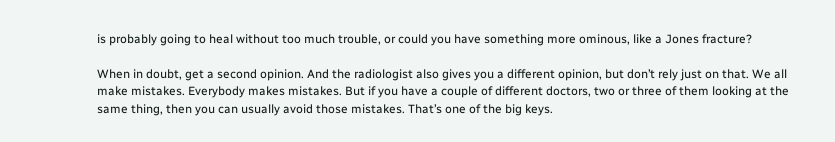is probably going to heal without too much trouble, or could you have something more ominous, like a Jones fracture?

When in doubt, get a second opinion. And the radiologist also gives you a different opinion, but don’t rely just on that. We all make mistakes. Everybody makes mistakes. But if you have a couple of different doctors, two or three of them looking at the same thing, then you can usually avoid those mistakes. That’s one of the big keys.